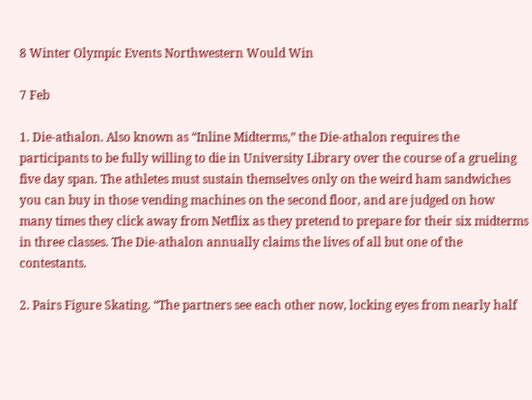8 Winter Olympic Events Northwestern Would Win

7 Feb

1. Die-athalon. Also known as “Inline Midterms,” the Die-athalon requires the participants to be fully willing to die in University Library over the course of a grueling five day span. The athletes must sustain themselves only on the weird ham sandwiches you can buy in those vending machines on the second floor, and are judged on how many times they click away from Netflix as they pretend to prepare for their six midterms in three classes. The Die-athalon annually claims the lives of all but one of the contestants.

2. Pairs Figure Skating. “The partners see each other now, locking eyes from nearly half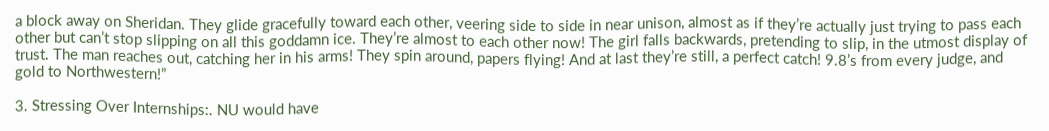a block away on Sheridan. They glide gracefully toward each other, veering side to side in near unison, almost as if they’re actually just trying to pass each other but can’t stop slipping on all this goddamn ice. They’re almost to each other now! The girl falls backwards, pretending to slip, in the utmost display of trust. The man reaches out, catching her in his arms! They spin around, papers flying! And at last they’re still, a perfect catch! 9.8’s from every judge, and gold to Northwestern!”

3. Stressing Over Internships:. NU would have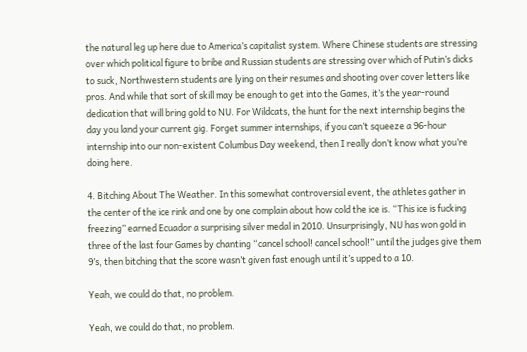the natural leg up here due to America’s capitalist system. Where Chinese students are stressing over which political figure to bribe and Russian students are stressing over which of Putin’s dicks to suck, Northwestern students are lying on their resumes and shooting over cover letters like pros. And while that sort of skill may be enough to get into the Games, it’s the year-round dedication that will bring gold to NU. For Wildcats, the hunt for the next internship begins the day you land your current gig. Forget summer internships, if you can’t squeeze a 96-hour internship into our non-existent Columbus Day weekend, then I really don’t know what you’re doing here.

4. Bitching About The Weather. In this somewhat controversial event, the athletes gather in the center of the ice rink and one by one complain about how cold the ice is. “This ice is fucking freezing” earned Ecuador a surprising silver medal in 2010. Unsurprisingly, NU has won gold in three of the last four Games by chanting “cancel school! cancel school!” until the judges give them 9’s, then bitching that the score wasn’t given fast enough until it’s upped to a 10.

Yeah, we could do that, no problem.

Yeah, we could do that, no problem.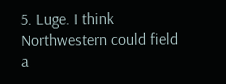5. Luge. I think Northwestern could field a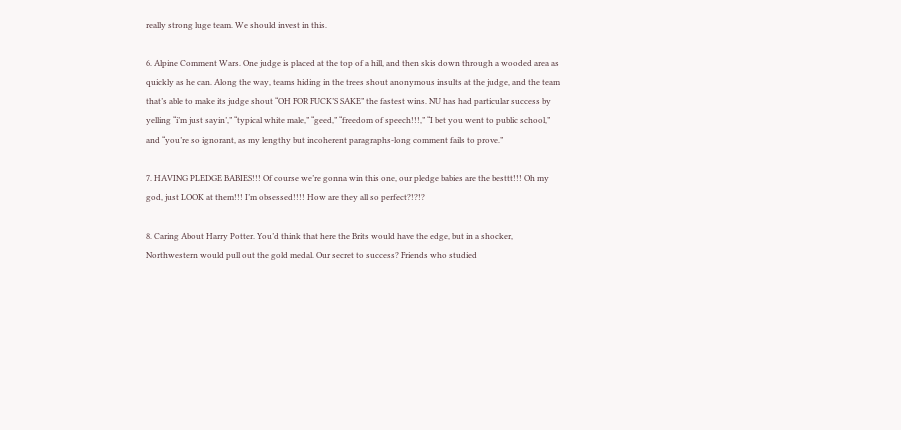really strong luge team. We should invest in this.

6. Alpine Comment Wars. One judge is placed at the top of a hill, and then skis down through a wooded area as quickly as he can. Along the way, teams hiding in the trees shout anonymous insults at the judge, and the team that’s able to make its judge shout “OH FOR FUCK’S SAKE” the fastest wins. NU has had particular success by yelling “i’m just sayin’,” “typical white male,” “geed,” “freedom of speech!!!,” “I bet you went to public school,” and “you’re so ignorant, as my lengthy but incoherent paragraphs-long comment fails to prove.”

7. HAVING PLEDGE BABIES!!! Of course we’re gonna win this one, our pledge babies are the besttt!!! Oh my god, just LOOK at them!!! I’m obsessed!!!! How are they all so perfect?!?!?

8. Caring About Harry Potter. You’d think that here the Brits would have the edge, but in a shocker, Northwestern would pull out the gold medal. Our secret to success? Friends who studied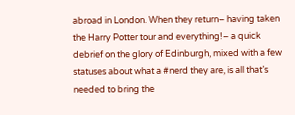abroad in London. When they return– having taken the Harry Potter tour and everything!– a quick debrief on the glory of Edinburgh, mixed with a few statuses about what a #nerd they are, is all that’s needed to bring the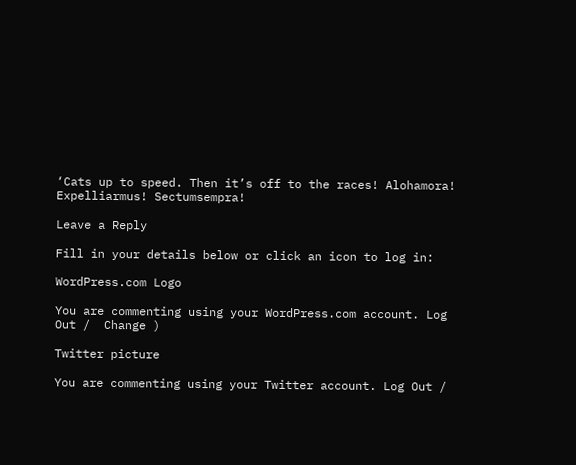‘Cats up to speed. Then it’s off to the races! Alohamora! Expelliarmus! Sectumsempra!

Leave a Reply

Fill in your details below or click an icon to log in:

WordPress.com Logo

You are commenting using your WordPress.com account. Log Out /  Change )

Twitter picture

You are commenting using your Twitter account. Log Out /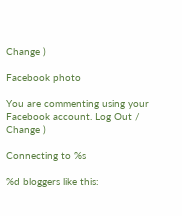Change )

Facebook photo

You are commenting using your Facebook account. Log Out /  Change )

Connecting to %s

%d bloggers like this: